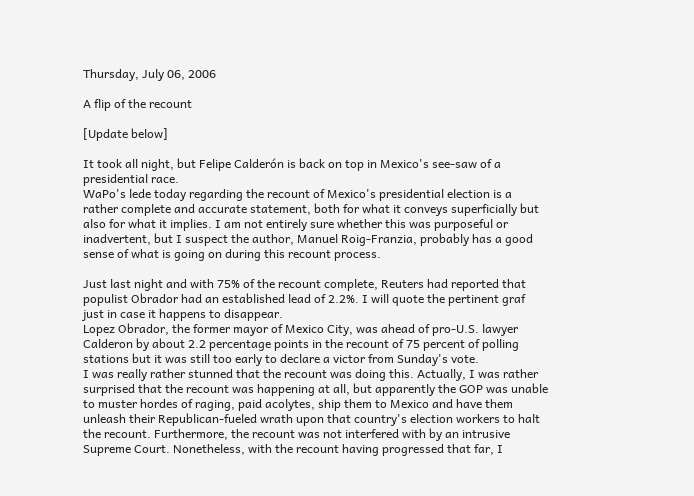Thursday, July 06, 2006

A flip of the recount

[Update below]

It took all night, but Felipe Calderón is back on top in Mexico's see-saw of a presidential race.
WaPo's lede today regarding the recount of Mexico's presidential election is a rather complete and accurate statement, both for what it conveys superficially but also for what it implies. I am not entirely sure whether this was purposeful or inadvertent, but I suspect the author, Manuel Roig-Franzia, probably has a good sense of what is going on during this recount process.

Just last night and with 75% of the recount complete, Reuters had reported that populist Obrador had an established lead of 2.2%. I will quote the pertinent graf just in case it happens to disappear.
Lopez Obrador, the former mayor of Mexico City, was ahead of pro-U.S. lawyer Calderon by about 2.2 percentage points in the recount of 75 percent of polling stations but it was still too early to declare a victor from Sunday's vote.
I was really rather stunned that the recount was doing this. Actually, I was rather surprised that the recount was happening at all, but apparently the GOP was unable to muster hordes of raging, paid acolytes, ship them to Mexico and have them unleash their Republican-fueled wrath upon that country's election workers to halt the recount. Furthermore, the recount was not interfered with by an intrusive Supreme Court. Nonetheless, with the recount having progressed that far, I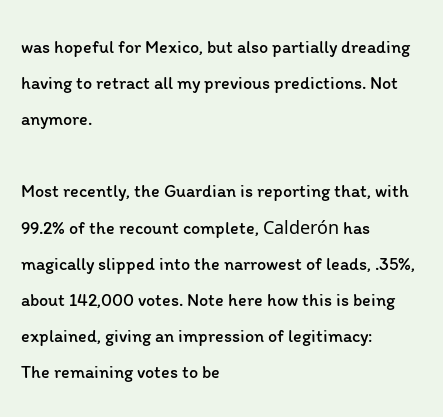was hopeful for Mexico, but also partially dreading having to retract all my previous predictions. Not anymore.

Most recently, the Guardian is reporting that, with 99.2% of the recount complete, Calderón has magically slipped into the narrowest of leads, .35%, about 142,000 votes. Note here how this is being explained, giving an impression of legitimacy:
The remaining votes to be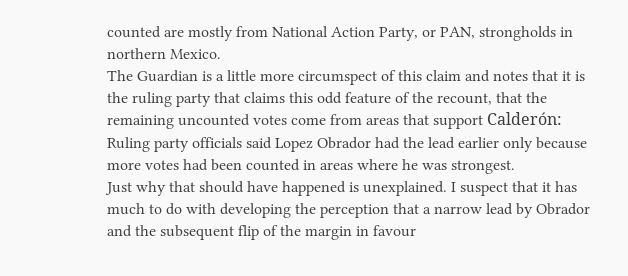counted are mostly from National Action Party, or PAN, strongholds in northern Mexico.
The Guardian is a little more circumspect of this claim and notes that it is the ruling party that claims this odd feature of the recount, that the remaining uncounted votes come from areas that support Calderón:
Ruling party officials said Lopez Obrador had the lead earlier only because more votes had been counted in areas where he was strongest.
Just why that should have happened is unexplained. I suspect that it has much to do with developing the perception that a narrow lead by Obrador and the subsequent flip of the margin in favour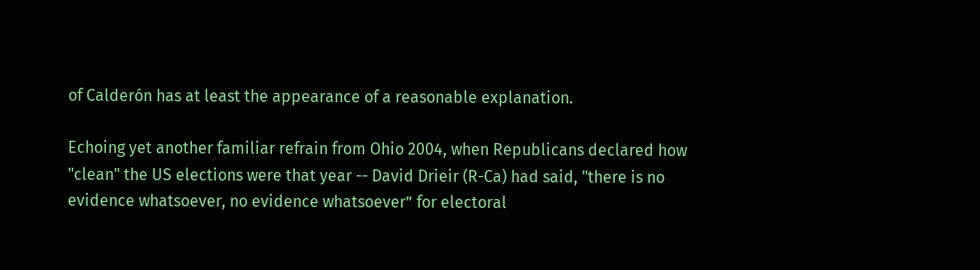of Calderón has at least the appearance of a reasonable explanation.

Echoing yet another familiar refrain from Ohio 2004, when Republicans declared how "clean" the US elections were that year -- David Drieir (R-Ca) had said, "there is no evidence whatsoever, no evidence whatsoever” for electoral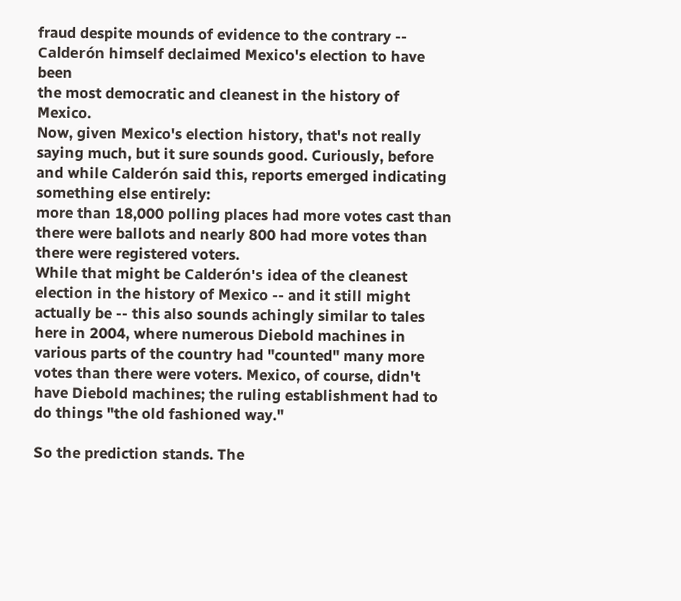fraud despite mounds of evidence to the contrary -- Calderón himself declaimed Mexico's election to have been
the most democratic and cleanest in the history of Mexico.
Now, given Mexico's election history, that's not really saying much, but it sure sounds good. Curiously, before and while Calderón said this, reports emerged indicating something else entirely:
more than 18,000 polling places had more votes cast than there were ballots and nearly 800 had more votes than there were registered voters.
While that might be Calderón's idea of the cleanest election in the history of Mexico -- and it still might actually be -- this also sounds achingly similar to tales here in 2004, where numerous Diebold machines in various parts of the country had "counted" many more votes than there were voters. Mexico, of course, didn't have Diebold machines; the ruling establishment had to do things "the old fashioned way."

So the prediction stands. The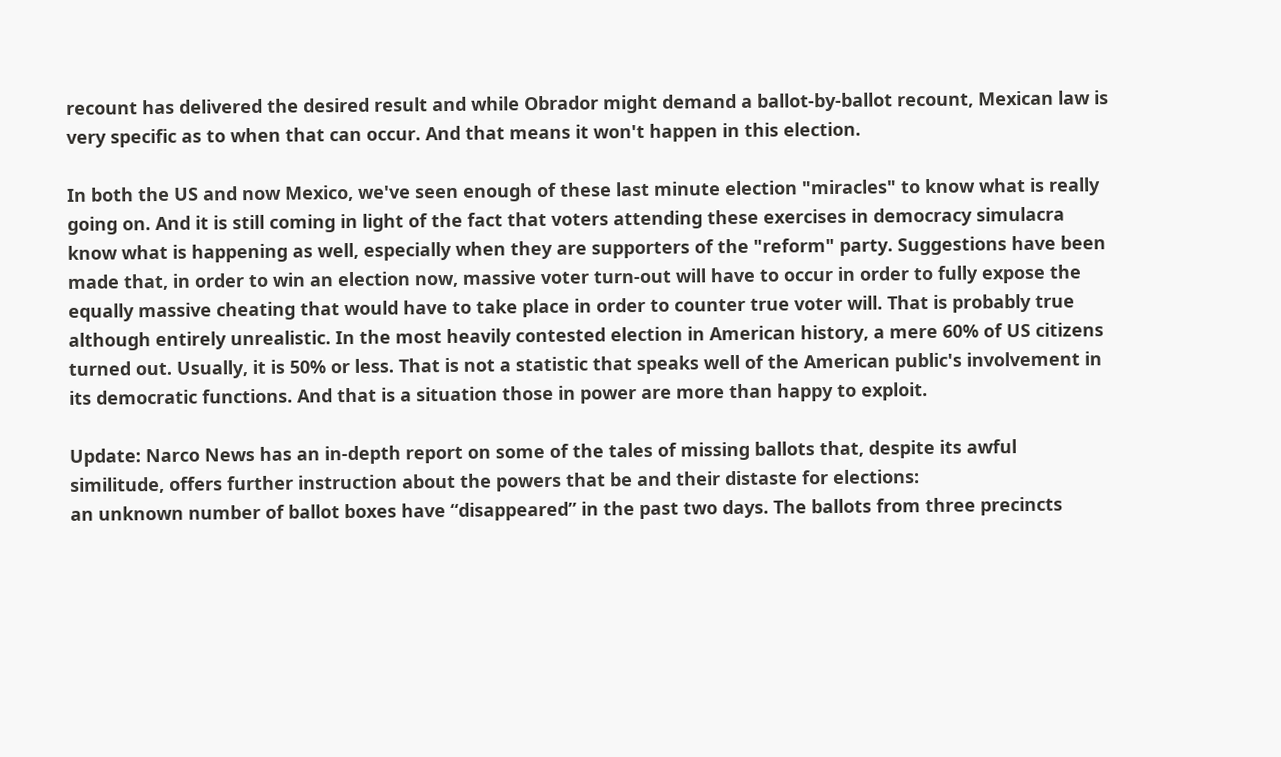recount has delivered the desired result and while Obrador might demand a ballot-by-ballot recount, Mexican law is very specific as to when that can occur. And that means it won't happen in this election.

In both the US and now Mexico, we've seen enough of these last minute election "miracles" to know what is really going on. And it is still coming in light of the fact that voters attending these exercises in democracy simulacra know what is happening as well, especially when they are supporters of the "reform" party. Suggestions have been made that, in order to win an election now, massive voter turn-out will have to occur in order to fully expose the equally massive cheating that would have to take place in order to counter true voter will. That is probably true although entirely unrealistic. In the most heavily contested election in American history, a mere 60% of US citizens turned out. Usually, it is 50% or less. That is not a statistic that speaks well of the American public's involvement in its democratic functions. And that is a situation those in power are more than happy to exploit.

Update: Narco News has an in-depth report on some of the tales of missing ballots that, despite its awful similitude, offers further instruction about the powers that be and their distaste for elections:
an unknown number of ballot boxes have “disappeared” in the past two days. The ballots from three precincts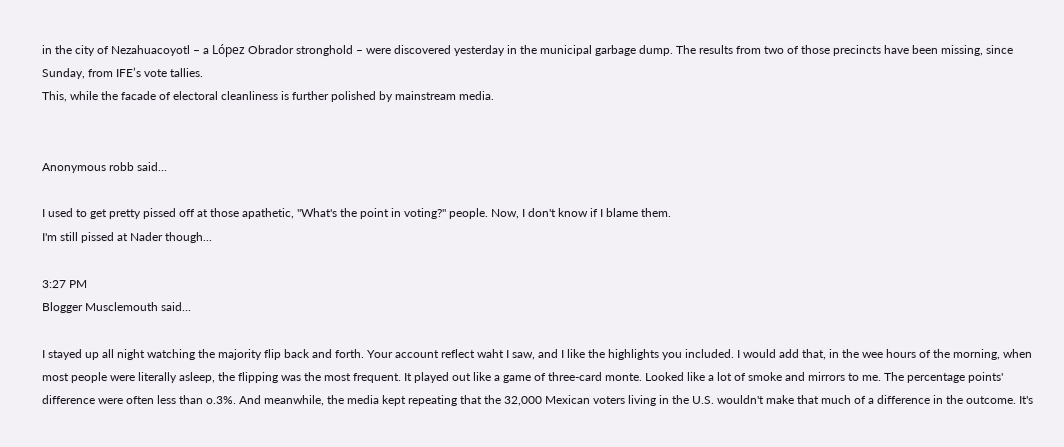in the city of Nezahuacoyotl – a López Obrador stronghold – were discovered yesterday in the municipal garbage dump. The results from two of those precincts have been missing, since Sunday, from IFE’s vote tallies.
This, while the facade of electoral cleanliness is further polished by mainstream media.


Anonymous robb said...

I used to get pretty pissed off at those apathetic, "What's the point in voting?" people. Now, I don't know if I blame them.
I'm still pissed at Nader though...

3:27 PM
Blogger Musclemouth said...

I stayed up all night watching the majority flip back and forth. Your account reflect waht I saw, and I like the highlights you included. I would add that, in the wee hours of the morning, when most people were literally asleep, the flipping was the most frequent. It played out like a game of three-card monte. Looked like a lot of smoke and mirrors to me. The percentage points' difference were often less than o.3%. And meanwhile, the media kept repeating that the 32,000 Mexican voters living in the U.S. wouldn't make that much of a difference in the outcome. It's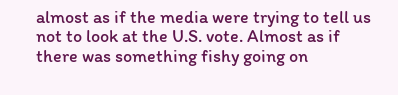almost as if the media were trying to tell us not to look at the U.S. vote. Almost as if there was something fishy going on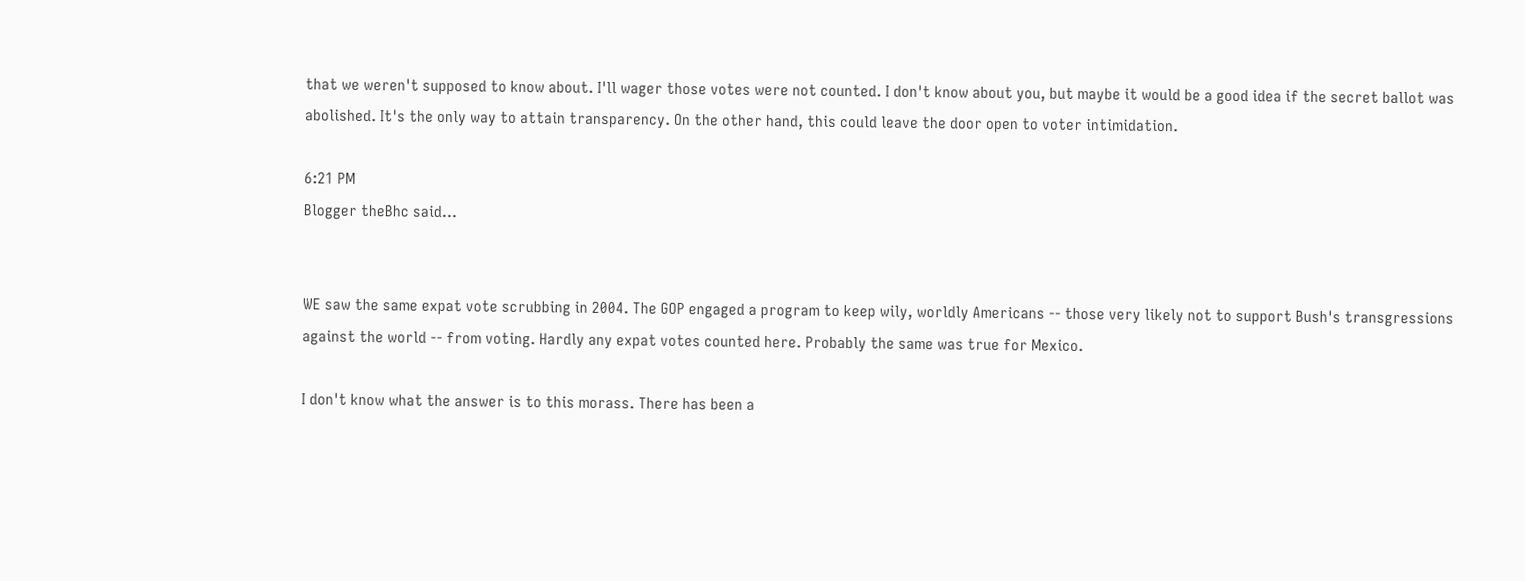that we weren't supposed to know about. I'll wager those votes were not counted. I don't know about you, but maybe it would be a good idea if the secret ballot was abolished. It's the only way to attain transparency. On the other hand, this could leave the door open to voter intimidation.

6:21 PM
Blogger theBhc said...


WE saw the same expat vote scrubbing in 2004. The GOP engaged a program to keep wily, worldly Americans -- those very likely not to support Bush's transgressions against the world -- from voting. Hardly any expat votes counted here. Probably the same was true for Mexico.

I don't know what the answer is to this morass. There has been a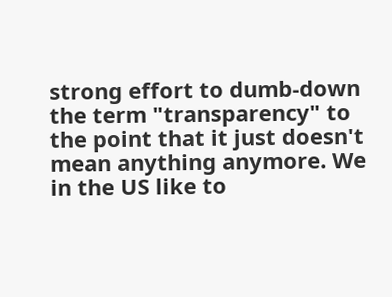strong effort to dumb-down the term "transparency" to the point that it just doesn't mean anything anymore. We in the US like to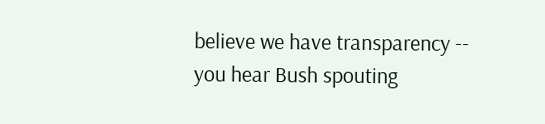believe we have transparency -- you hear Bush spouting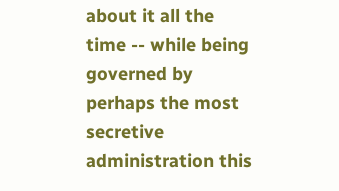about it all the time -- while being governed by perhaps the most secretive administration this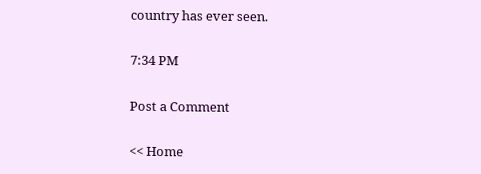country has ever seen.

7:34 PM

Post a Comment

<< Home